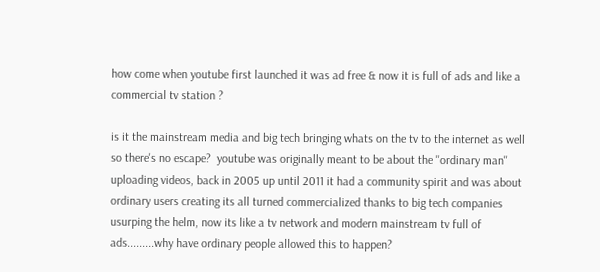how come when youtube first launched it was ad free & now it is full of ads and like a commercial tv station ?

is it the mainstream media and big tech bringing whats on the tv to the internet as well so there's no escape?  youtube was originally meant to be about the ''ordinary man'' uploading videos, back in 2005 up until 2011 it had a community spirit and was about ordinary users creating its all turned commercialized thanks to big tech companies usurping the helm, now its like a tv network and modern mainstream tv full of ads.........why have ordinary people allowed this to happen?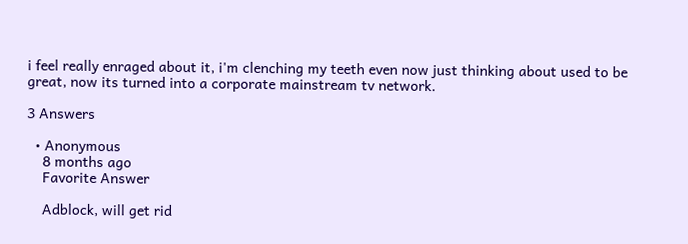i feel really enraged about it, i'm clenching my teeth even now just thinking about used to be great, now its turned into a corporate mainstream tv network.

3 Answers

  • Anonymous
    8 months ago
    Favorite Answer

    Adblock, will get rid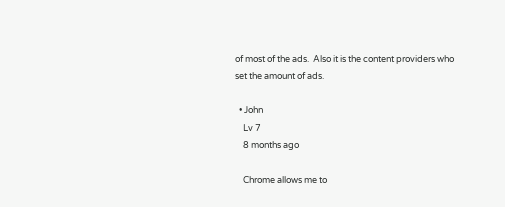of most of the ads.  Also it is the content providers who set the amount of ads.

  • John
    Lv 7
    8 months ago

    Chrome allows me to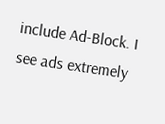include Ad-Block. I see ads extremely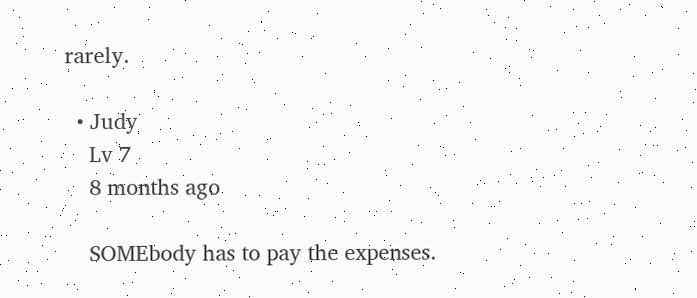rarely.

  • Judy
    Lv 7
    8 months ago

    SOMEbody has to pay the expenses.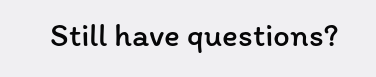Still have questions?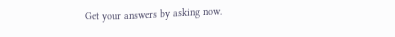Get your answers by asking now.